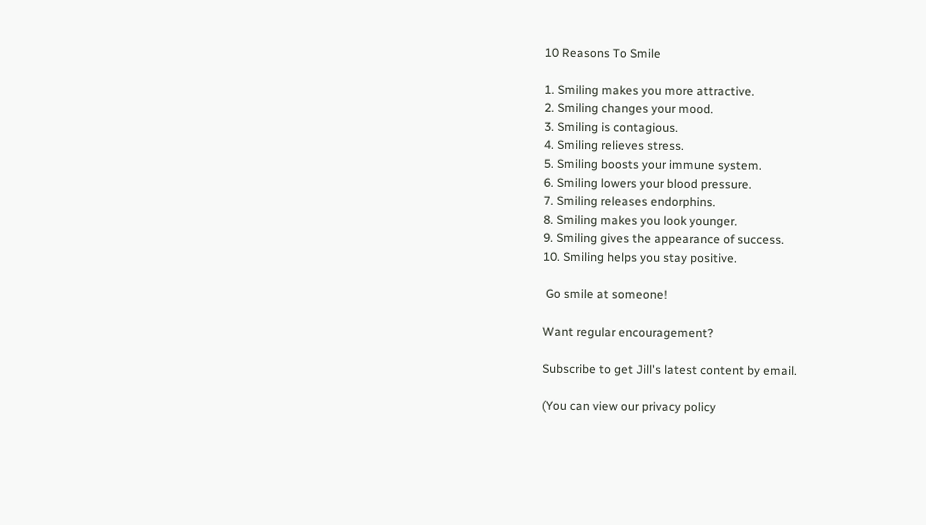10 Reasons To Smile

1. Smiling makes you more attractive.
2. Smiling changes your mood.
3. Smiling is contagious.
4. Smiling relieves stress.
5. Smiling boosts your immune system.
6. Smiling lowers your blood pressure.
7. Smiling releases endorphins.
8. Smiling makes you look younger.
9. Smiling gives the appearance of success.
10. Smiling helps you stay positive.

 Go smile at someone!

Want regular encouragement?

Subscribe to get Jill's latest content by email.

(You can view our privacy policy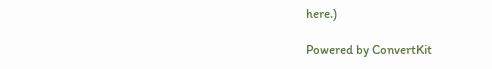here.)

Powered by ConvertKit